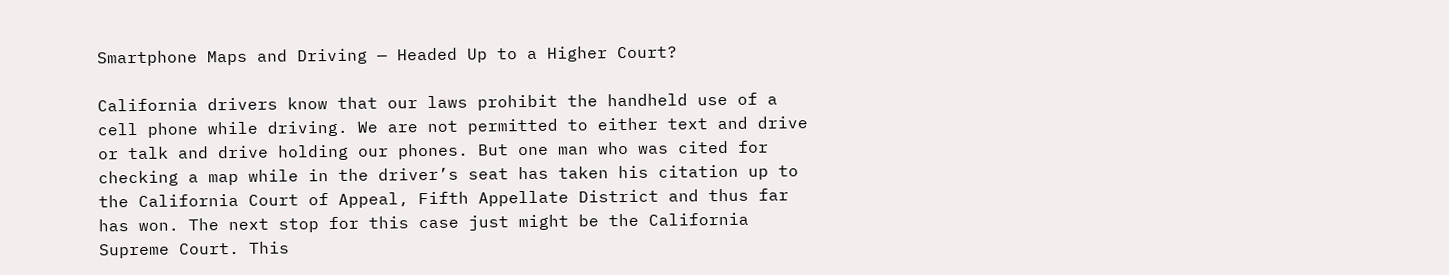Smartphone Maps and Driving — Headed Up to a Higher Court?

California drivers know that our laws prohibit the handheld use of a cell phone while driving. We are not permitted to either text and drive or talk and drive holding our phones. But one man who was cited for checking a map while in the driver’s seat has taken his citation up to the California Court of Appeal, Fifth Appellate District and thus far has won. The next stop for this case just might be the California Supreme Court. This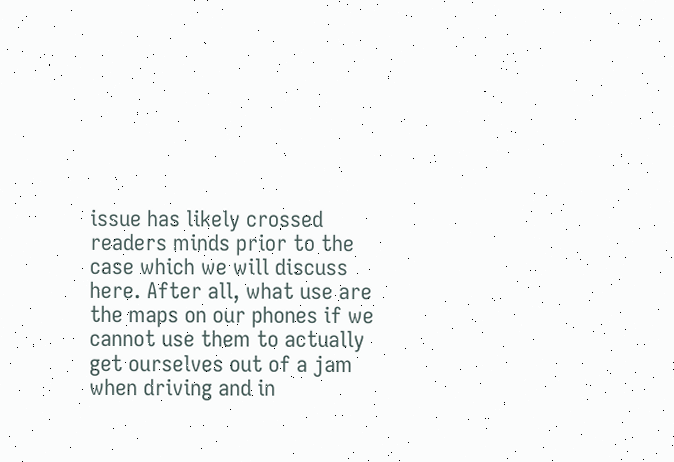issue has likely crossed readers minds prior to the case which we will discuss here. After all, what use are the maps on our phones if we cannot use them to actually get ourselves out of a jam when driving and in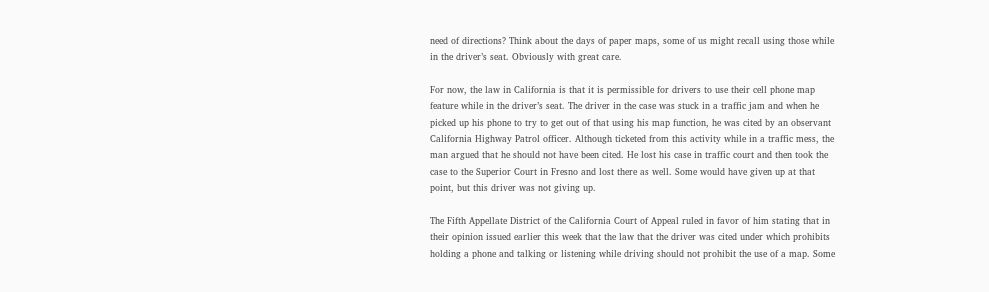need of directions? Think about the days of paper maps, some of us might recall using those while in the driver’s seat. Obviously with great care.

For now, the law in California is that it is permissible for drivers to use their cell phone map feature while in the driver’s seat. The driver in the case was stuck in a traffic jam and when he picked up his phone to try to get out of that using his map function, he was cited by an observant California Highway Patrol officer. Although ticketed from this activity while in a traffic mess, the man argued that he should not have been cited. He lost his case in traffic court and then took the case to the Superior Court in Fresno and lost there as well. Some would have given up at that point, but this driver was not giving up.

The Fifth Appellate District of the California Court of Appeal ruled in favor of him stating that in their opinion issued earlier this week that the law that the driver was cited under which prohibits holding a phone and talking or listening while driving should not prohibit the use of a map. Some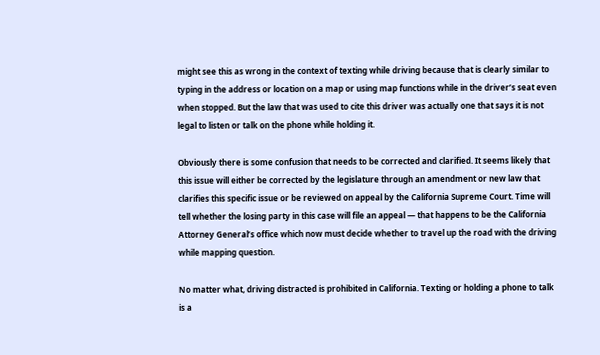might see this as wrong in the context of texting while driving because that is clearly similar to typing in the address or location on a map or using map functions while in the driver’s seat even when stopped. But the law that was used to cite this driver was actually one that says it is not legal to listen or talk on the phone while holding it.

Obviously there is some confusion that needs to be corrected and clarified. It seems likely that this issue will either be corrected by the legislature through an amendment or new law that clarifies this specific issue or be reviewed on appeal by the California Supreme Court. Time will tell whether the losing party in this case will file an appeal — that happens to be the California Attorney General’s office which now must decide whether to travel up the road with the driving while mapping question.

No matter what, driving distracted is prohibited in California. Texting or holding a phone to talk is a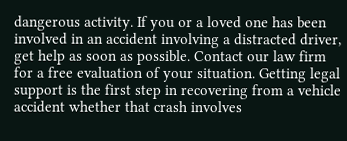dangerous activity. If you or a loved one has been involved in an accident involving a distracted driver, get help as soon as possible. Contact our law firm for a free evaluation of your situation. Getting legal support is the first step in recovering from a vehicle accident whether that crash involves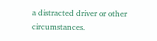a distracted driver or other circumstances.